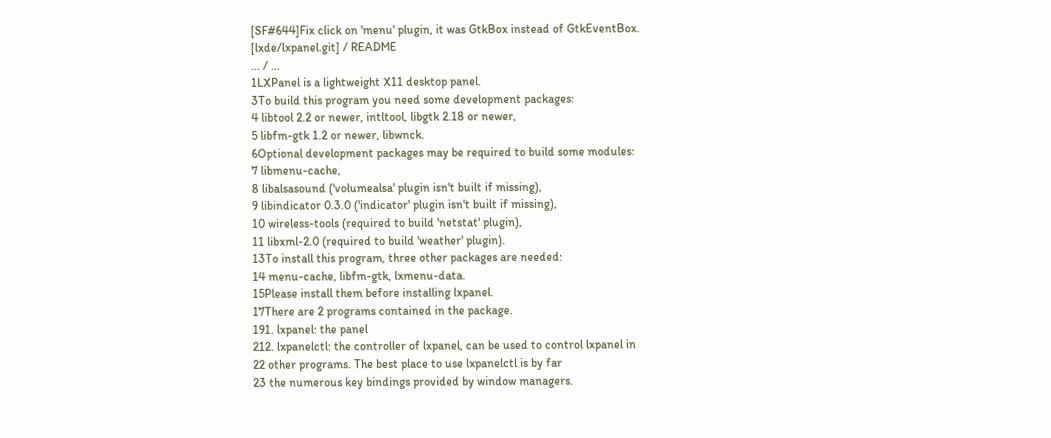[SF#644]Fix click on 'menu' plugin, it was GtkBox instead of GtkEventBox.
[lxde/lxpanel.git] / README
... / ...
1LXPanel is a lightweight X11 desktop panel.
3To build this program you need some development packages:
4 libtool 2.2 or newer, intltool, libgtk 2.18 or newer,
5 libfm-gtk 1.2 or newer, libwnck.
6Optional development packages may be required to build some modules:
7 libmenu-cache,
8 libalsasound ('volumealsa' plugin isn't built if missing),
9 libindicator 0.3.0 ('indicator' plugin isn't built if missing),
10 wireless-tools (required to build 'netstat' plugin),
11 libxml-2.0 (required to build 'weather' plugin).
13To install this program, three other packages are needed:
14 menu-cache, libfm-gtk, lxmenu-data.
15Please install them before installing lxpanel.
17There are 2 programs contained in the package.
191. lxpanel: the panel
212. lxpanelctl: the controller of lxpanel, can be used to control lxpanel in
22 other programs. The best place to use lxpanelctl is by far
23 the numerous key bindings provided by window managers.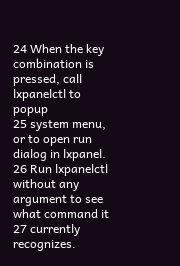24 When the key combination is pressed, call lxpanelctl to popup
25 system menu, or to open run dialog in lxpanel.
26 Run lxpanelctl without any argument to see what command it
27 currently recognizes.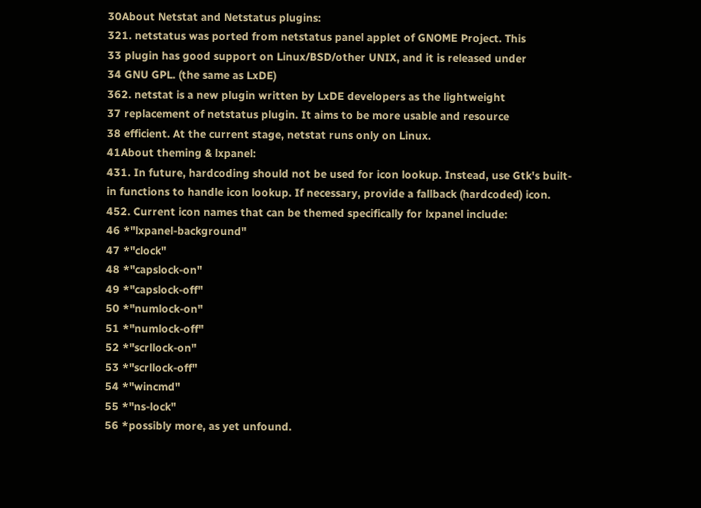30About Netstat and Netstatus plugins:
321. netstatus was ported from netstatus panel applet of GNOME Project. This
33 plugin has good support on Linux/BSD/other UNIX, and it is released under
34 GNU GPL. (the same as LxDE)
362. netstat is a new plugin written by LxDE developers as the lightweight
37 replacement of netstatus plugin. It aims to be more usable and resource
38 efficient. At the current stage, netstat runs only on Linux.
41About theming & lxpanel:
431. In future, hardcoding should not be used for icon lookup. Instead, use Gtk's built-in functions to handle icon lookup. If necessary, provide a fallback (hardcoded) icon.
452. Current icon names that can be themed specifically for lxpanel include:
46 *"lxpanel-background"
47 *"clock"
48 *"capslock-on"
49 *"capslock-off"
50 *"numlock-on"
51 *"numlock-off"
52 *"scrllock-on"
53 *"scrllock-off"
54 *"wincmd"
55 *"ns-lock"
56 *possibly more, as yet unfound.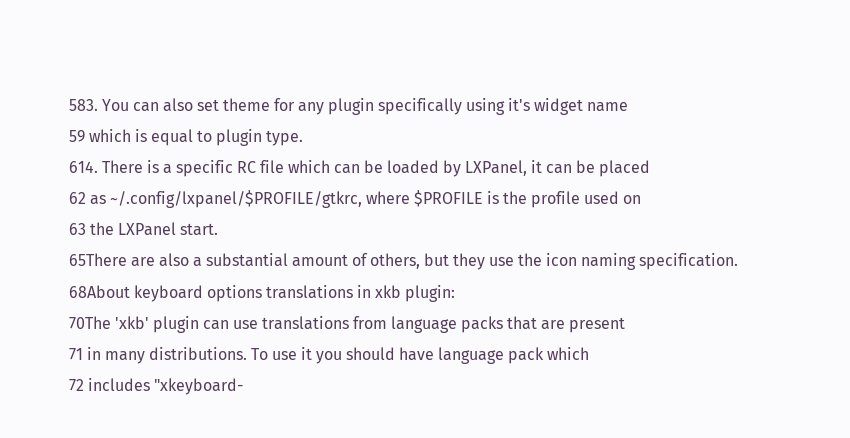583. You can also set theme for any plugin specifically using it's widget name
59 which is equal to plugin type.
614. There is a specific RC file which can be loaded by LXPanel, it can be placed
62 as ~/.config/lxpanel/$PROFILE/gtkrc, where $PROFILE is the profile used on
63 the LXPanel start.
65There are also a substantial amount of others, but they use the icon naming specification.
68About keyboard options translations in xkb plugin:
70The 'xkb' plugin can use translations from language packs that are present
71 in many distributions. To use it you should have language pack which
72 includes "xkeyboard-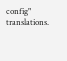config" translations.